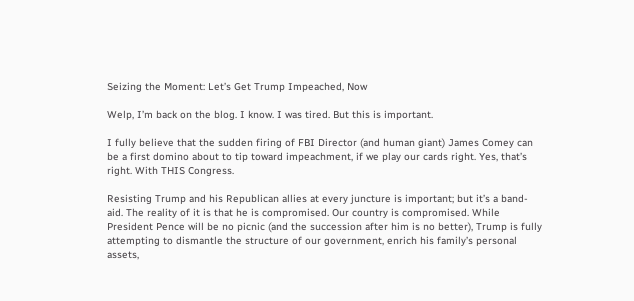Seizing the Moment: Let’s Get Trump Impeached, Now

Welp, I’m back on the blog. I know. I was tired. But this is important.

I fully believe that the sudden firing of FBI Director (and human giant) James Comey can be a first domino about to tip toward impeachment, if we play our cards right. Yes, that’s right. With THIS Congress.

Resisting Trump and his Republican allies at every juncture is important; but it’s a band-aid. The reality of it is that he is compromised. Our country is compromised. While President Pence will be no picnic (and the succession after him is no better), Trump is fully attempting to dismantle the structure of our government, enrich his family’s personal assets,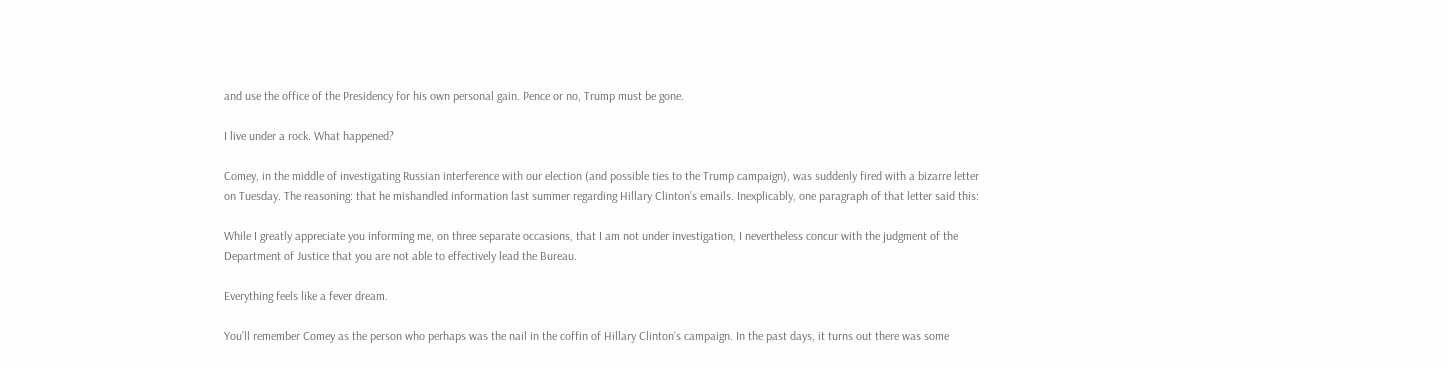and use the office of the Presidency for his own personal gain. Pence or no, Trump must be gone.

I live under a rock. What happened?

Comey, in the middle of investigating Russian interference with our election (and possible ties to the Trump campaign), was suddenly fired with a bizarre letter on Tuesday. The reasoning: that he mishandled information last summer regarding Hillary Clinton’s emails. Inexplicably, one paragraph of that letter said this:

While I greatly appreciate you informing me, on three separate occasions, that I am not under investigation, I nevertheless concur with the judgment of the Department of Justice that you are not able to effectively lead the Bureau.

Everything feels like a fever dream.

You’ll remember Comey as the person who perhaps was the nail in the coffin of Hillary Clinton’s campaign. In the past days, it turns out there was some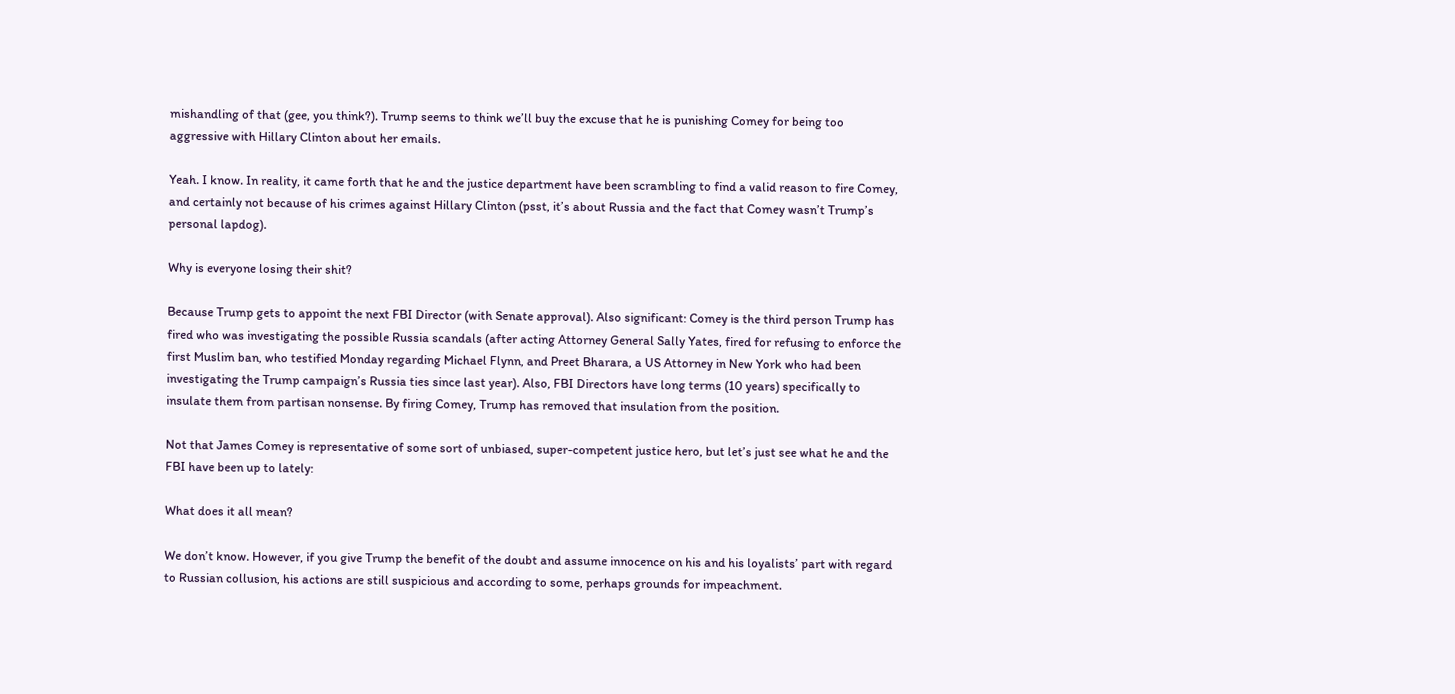mishandling of that (gee, you think?). Trump seems to think we’ll buy the excuse that he is punishing Comey for being too aggressive with Hillary Clinton about her emails.

Yeah. I know. In reality, it came forth that he and the justice department have been scrambling to find a valid reason to fire Comey, and certainly not because of his crimes against Hillary Clinton (psst, it’s about Russia and the fact that Comey wasn’t Trump’s personal lapdog).

Why is everyone losing their shit?

Because Trump gets to appoint the next FBI Director (with Senate approval). Also significant: Comey is the third person Trump has fired who was investigating the possible Russia scandals (after acting Attorney General Sally Yates, fired for refusing to enforce the first Muslim ban, who testified Monday regarding Michael Flynn, and Preet Bharara, a US Attorney in New York who had been investigating the Trump campaign’s Russia ties since last year). Also, FBI Directors have long terms (10 years) specifically to insulate them from partisan nonsense. By firing Comey, Trump has removed that insulation from the position.

Not that James Comey is representative of some sort of unbiased, super-competent justice hero, but let’s just see what he and the FBI have been up to lately:

What does it all mean?

We don’t know. However, if you give Trump the benefit of the doubt and assume innocence on his and his loyalists’ part with regard to Russian collusion, his actions are still suspicious and according to some, perhaps grounds for impeachment.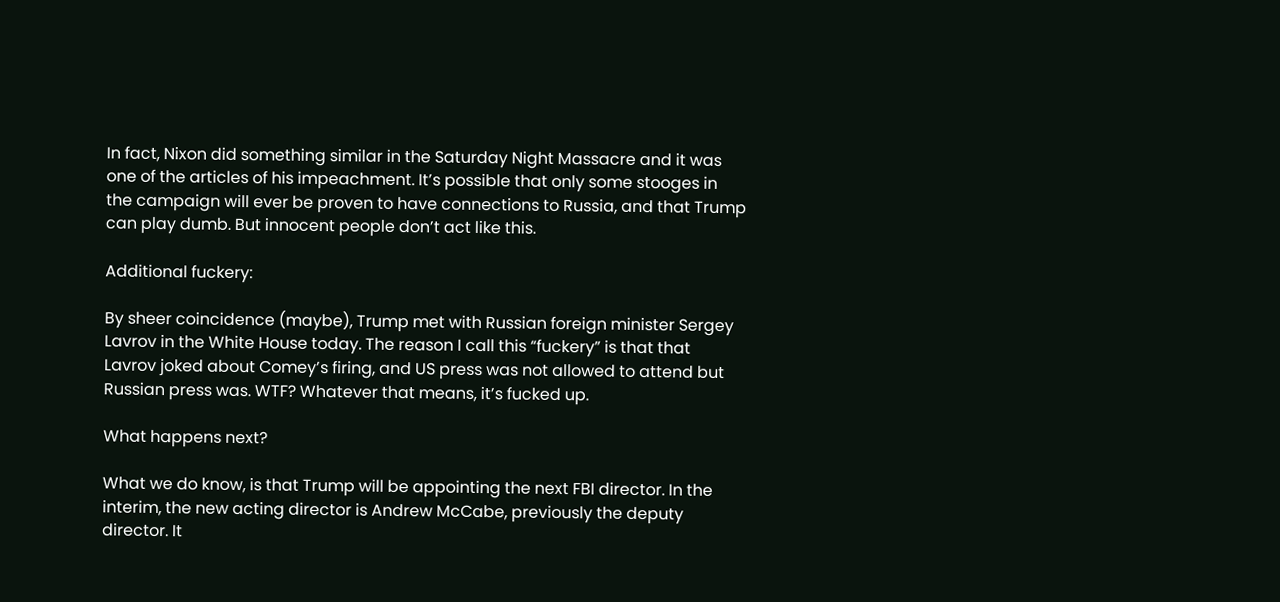In fact, Nixon did something similar in the Saturday Night Massacre and it was one of the articles of his impeachment. It’s possible that only some stooges in the campaign will ever be proven to have connections to Russia, and that Trump can play dumb. But innocent people don’t act like this.

Additional fuckery:

By sheer coincidence (maybe), Trump met with Russian foreign minister Sergey Lavrov in the White House today. The reason I call this “fuckery” is that that Lavrov joked about Comey’s firing, and US press was not allowed to attend but Russian press was. WTF? Whatever that means, it’s fucked up.

What happens next?

What we do know, is that Trump will be appointing the next FBI director. In the interim, the new acting director is Andrew McCabe, previously the deputy director. It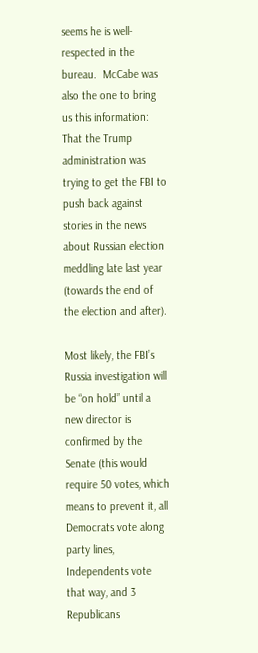seems he is well-respected in the bureau.  McCabe was also the one to bring us this information: That the Trump administration was trying to get the FBI to push back against stories in the news about Russian election meddling late last year (towards the end of the election and after).

Most likely, the FBI’s Russia investigation will be “on hold” until a new director is confirmed by the Senate (this would require 50 votes, which means to prevent it, all Democrats vote along party lines, Independents vote that way, and 3 Republicans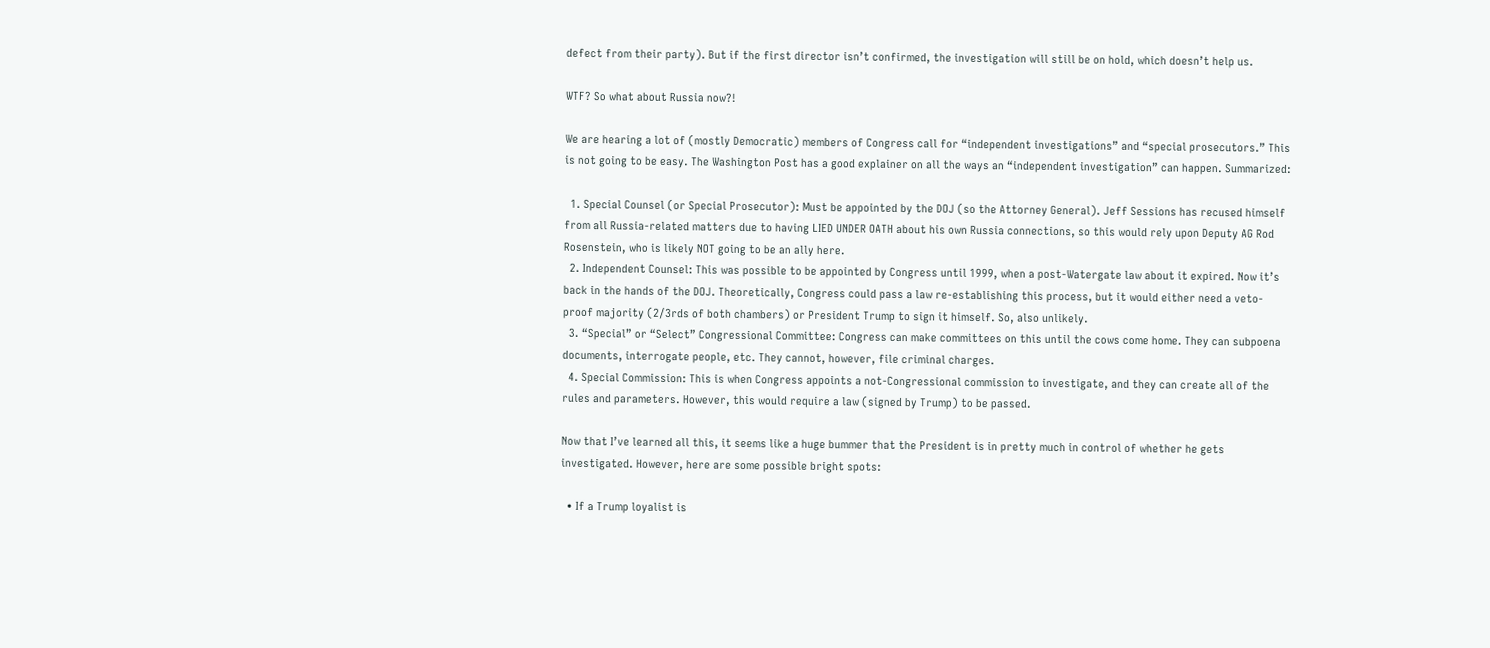defect from their party). But if the first director isn’t confirmed, the investigation will still be on hold, which doesn’t help us.

WTF? So what about Russia now?!

We are hearing a lot of (mostly Democratic) members of Congress call for “independent investigations” and “special prosecutors.” This is not going to be easy. The Washington Post has a good explainer on all the ways an “independent investigation” can happen. Summarized:

  1. Special Counsel (or Special Prosecutor): Must be appointed by the DOJ (so the Attorney General). Jeff Sessions has recused himself from all Russia-related matters due to having LIED UNDER OATH about his own Russia connections, so this would rely upon Deputy AG Rod Rosenstein, who is likely NOT going to be an ally here.
  2. Independent Counsel: This was possible to be appointed by Congress until 1999, when a post-Watergate law about it expired. Now it’s back in the hands of the DOJ. Theoretically, Congress could pass a law re-establishing this process, but it would either need a veto-proof majority (2/3rds of both chambers) or President Trump to sign it himself. So, also unlikely.
  3. “Special” or “Select” Congressional Committee: Congress can make committees on this until the cows come home. They can subpoena documents, interrogate people, etc. They cannot, however, file criminal charges.
  4. Special Commission: This is when Congress appoints a not-Congressional commission to investigate, and they can create all of the rules and parameters. However, this would require a law (signed by Trump) to be passed.

Now that I’ve learned all this, it seems like a huge bummer that the President is in pretty much in control of whether he gets investigated. However, here are some possible bright spots:

  • If a Trump loyalist is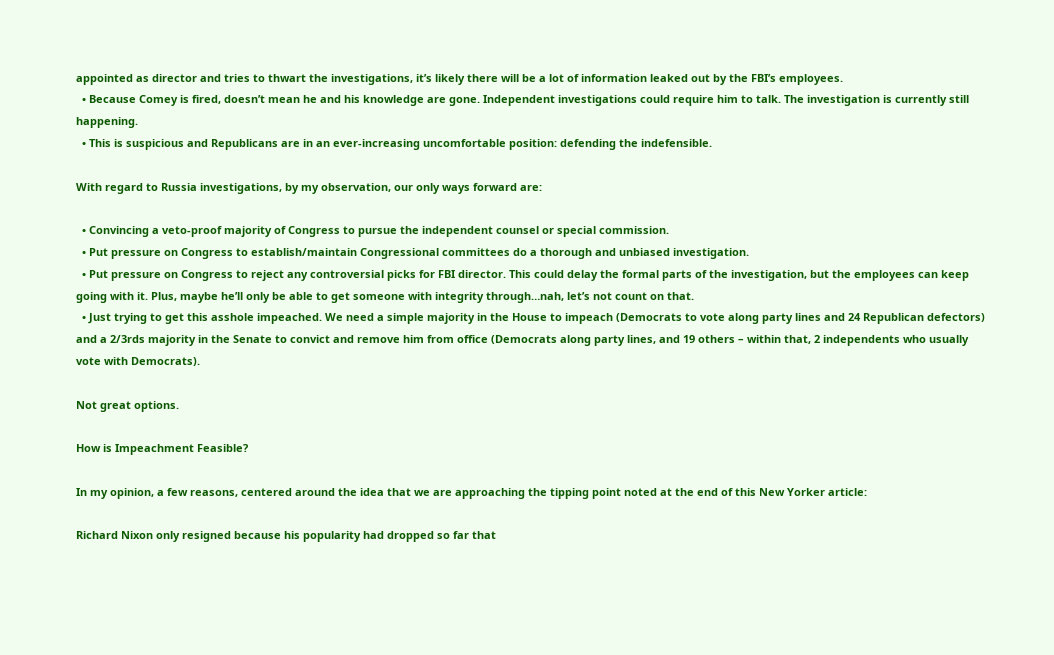appointed as director and tries to thwart the investigations, it’s likely there will be a lot of information leaked out by the FBI’s employees.
  • Because Comey is fired, doesn’t mean he and his knowledge are gone. Independent investigations could require him to talk. The investigation is currently still happening.
  • This is suspicious and Republicans are in an ever-increasing uncomfortable position: defending the indefensible.

With regard to Russia investigations, by my observation, our only ways forward are:

  • Convincing a veto-proof majority of Congress to pursue the independent counsel or special commission.
  • Put pressure on Congress to establish/maintain Congressional committees do a thorough and unbiased investigation.
  • Put pressure on Congress to reject any controversial picks for FBI director. This could delay the formal parts of the investigation, but the employees can keep going with it. Plus, maybe he’ll only be able to get someone with integrity through…nah, let’s not count on that.
  • Just trying to get this asshole impeached. We need a simple majority in the House to impeach (Democrats to vote along party lines and 24 Republican defectors) and a 2/3rds majority in the Senate to convict and remove him from office (Democrats along party lines, and 19 others – within that, 2 independents who usually vote with Democrats).

Not great options.

How is Impeachment Feasible?

In my opinion, a few reasons, centered around the idea that we are approaching the tipping point noted at the end of this New Yorker article:

Richard Nixon only resigned because his popularity had dropped so far that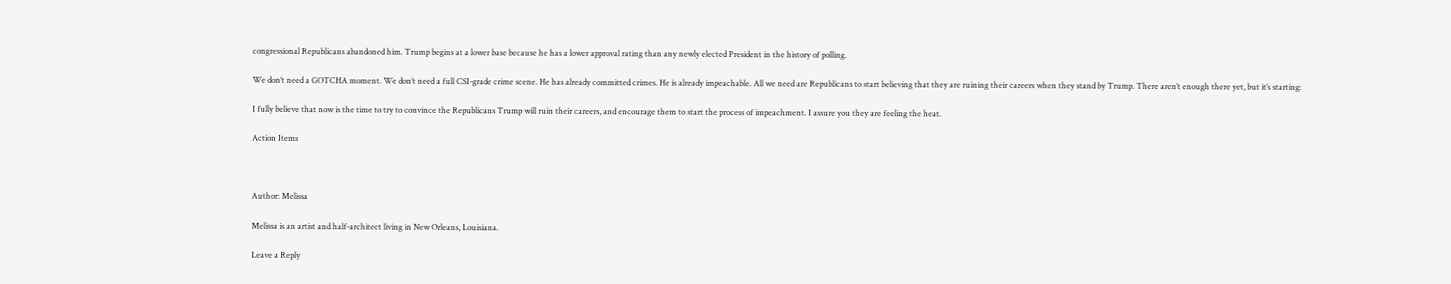congressional Republicans abandoned him. Trump begins at a lower base because he has a lower approval rating than any newly elected President in the history of polling.

We don’t need a GOTCHA moment. We don’t need a full CSI-grade crime scene. He has already committed crimes. He is already impeachable. All we need are Republicans to start believing that they are ruining their careers when they stand by Trump. There aren’t enough there yet, but it’s starting:

I fully believe that now is the time to try to convince the Republicans Trump will ruin their careers, and encourage them to start the process of impeachment. I assure you they are feeling the heat.

Action Items



Author: Melissa

Melissa is an artist and half-architect living in New Orleans, Louisiana.

Leave a Reply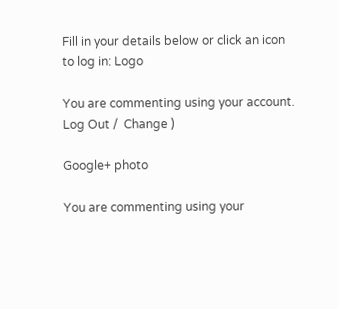Fill in your details below or click an icon to log in: Logo

You are commenting using your account. Log Out /  Change )

Google+ photo

You are commenting using your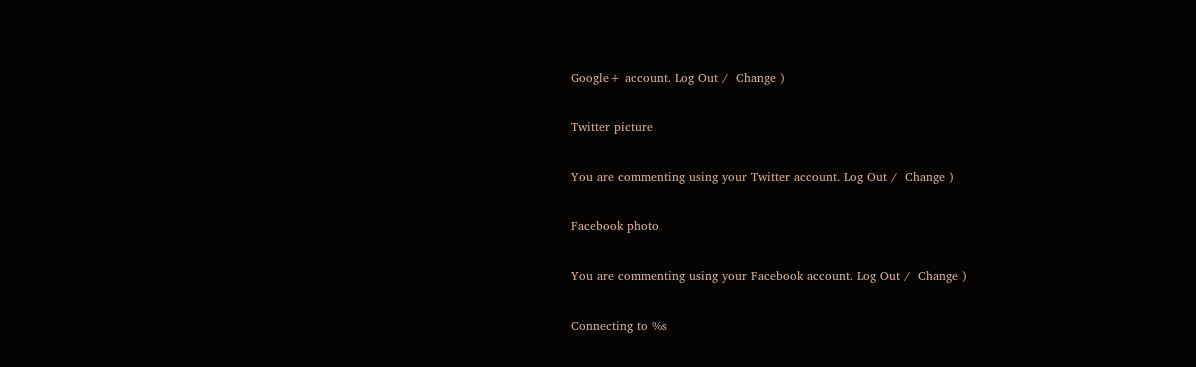Google+ account. Log Out /  Change )

Twitter picture

You are commenting using your Twitter account. Log Out /  Change )

Facebook photo

You are commenting using your Facebook account. Log Out /  Change )

Connecting to %s